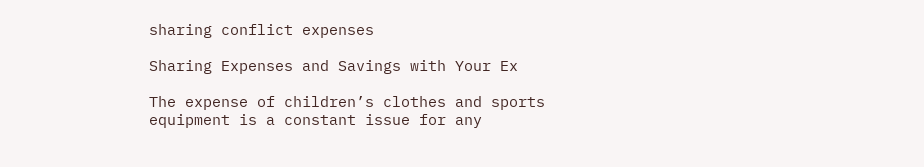sharing conflict expenses

Sharing Expenses and Savings with Your Ex

The expense of children’s clothes and sports equipment is a constant issue for any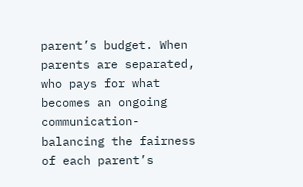parent’s budget. When parents are separated, who pays for what becomes an ongoing communication- balancing the fairness of each parent’s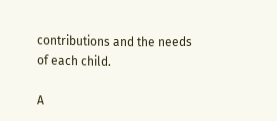contributions and the needs of each child.

A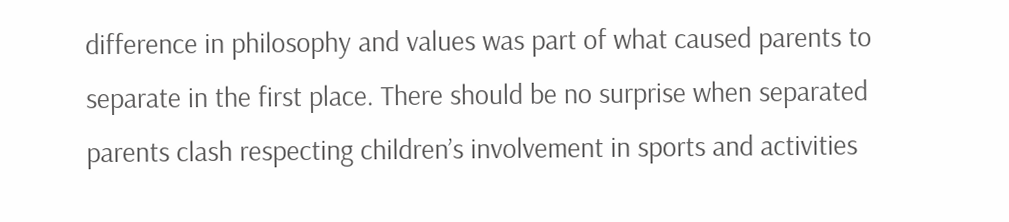difference in philosophy and values was part of what caused parents to separate in the first place. There should be no surprise when separated parents clash respecting children’s involvement in sports and activities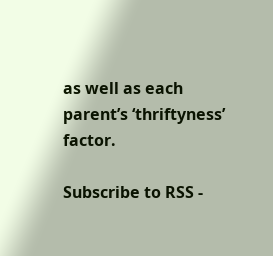as well as each parent’s ‘thriftyness’ factor.

Subscribe to RSS -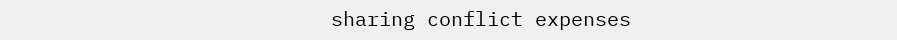sharing conflict expenses